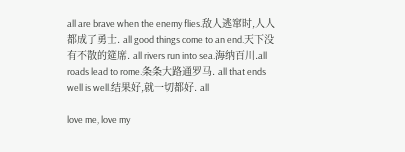all are brave when the enemy flies.敌人逃窜时,人人都成了勇士. all good things come to an end.天下没有不散的筵席. all rivers run into sea.海纳百川.all roads lead to rome.条条大路通罗马. all that ends well is well.结果好,就一切都好. all

love me, love my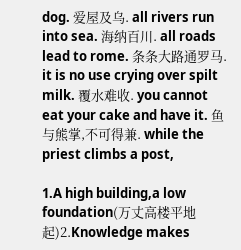dog. 爱屋及乌. all rivers run into sea. 海纳百川. all roads lead to rome. 条条大路通罗马. it is no use crying over spilt milk. 覆水难收. you cannot eat your cake and have it. 鱼与熊掌,不可得兼. while the priest climbs a post,

1.A high building,a low foundation(万丈高楼平地起)2.Knowledge makes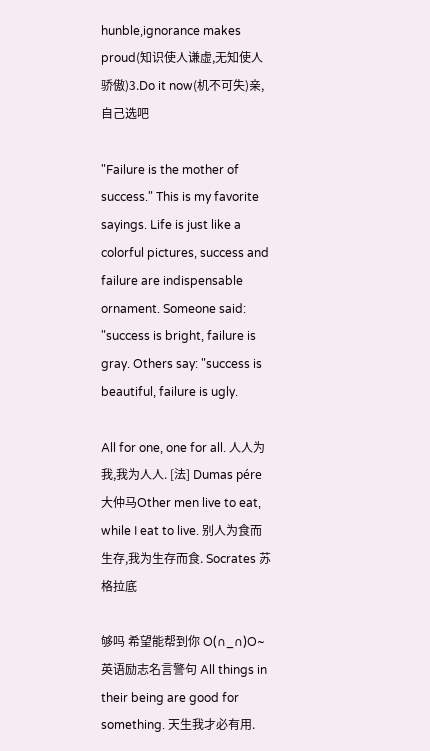hunble,ignorance makes proud(知识使人谦虚,无知使人骄傲)3.Do it now(机不可失)亲,自己选吧

"Failure is the mother of success." This is my favorite sayings. Life is just like a colorful pictures, success and failure are indispensable ornament. Someone said: "success is bright, failure is gray. Others say: "success is beautiful, failure is ugly.

All for one, one for all. 人人为我,我为人人. [法] Dumas pére大仲马Other men live to eat, while I eat to live. 别人为食而生存,我为生存而食. Socrates 苏格拉底

够吗 希望能帮到你 O(∩_∩)O~ 英语励志名言警句 All things in their being are good for something. 天生我才必有用.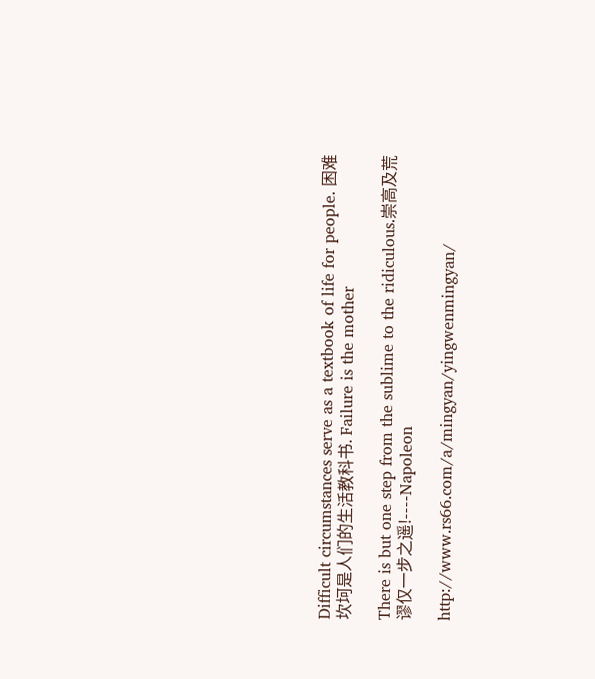Difficult circumstances serve as a textbook of life for people. 困难坎坷是人们的生活教科书. Failure is the mother

There is but one step from the sublime to the ridiculous.崇高及荒谬仅一步之遥!----Napoleon

http://www.rs66.com/a/mingyan/yingwenmingyan/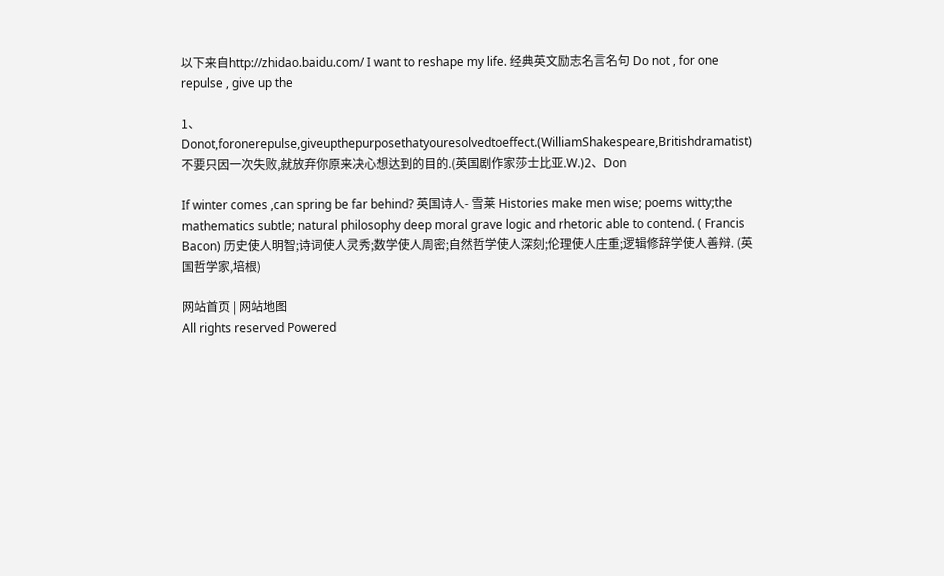以下来自http://zhidao.baidu.com/ I want to reshape my life. 经典英文励志名言名句 Do not , for one repulse , give up the

1、Donot,foronerepulse,giveupthepurposethatyouresolvedtoeffect.(WilliamShakespeare,Britishdramatist) 不要只因一次失败,就放弃你原来决心想达到的目的.(英国剧作家莎士比亚.W.)2、Don

If winter comes ,can spring be far behind? 英国诗人- 雪莱 Histories make men wise; poems witty;the mathematics subtle; natural philosophy deep moral grave logic and rhetoric able to contend. ( Francis Bacon) 历史使人明智;诗词使人灵秀;数学使人周密;自然哲学使人深刻;伦理使人庄重;逻辑修辞学使人善辩. (英国哲学家,培根)

网站首页 | 网站地图
All rights reserved Powered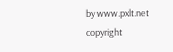by www.pxlt.net
copyright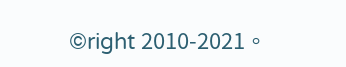©right 2010-2021。